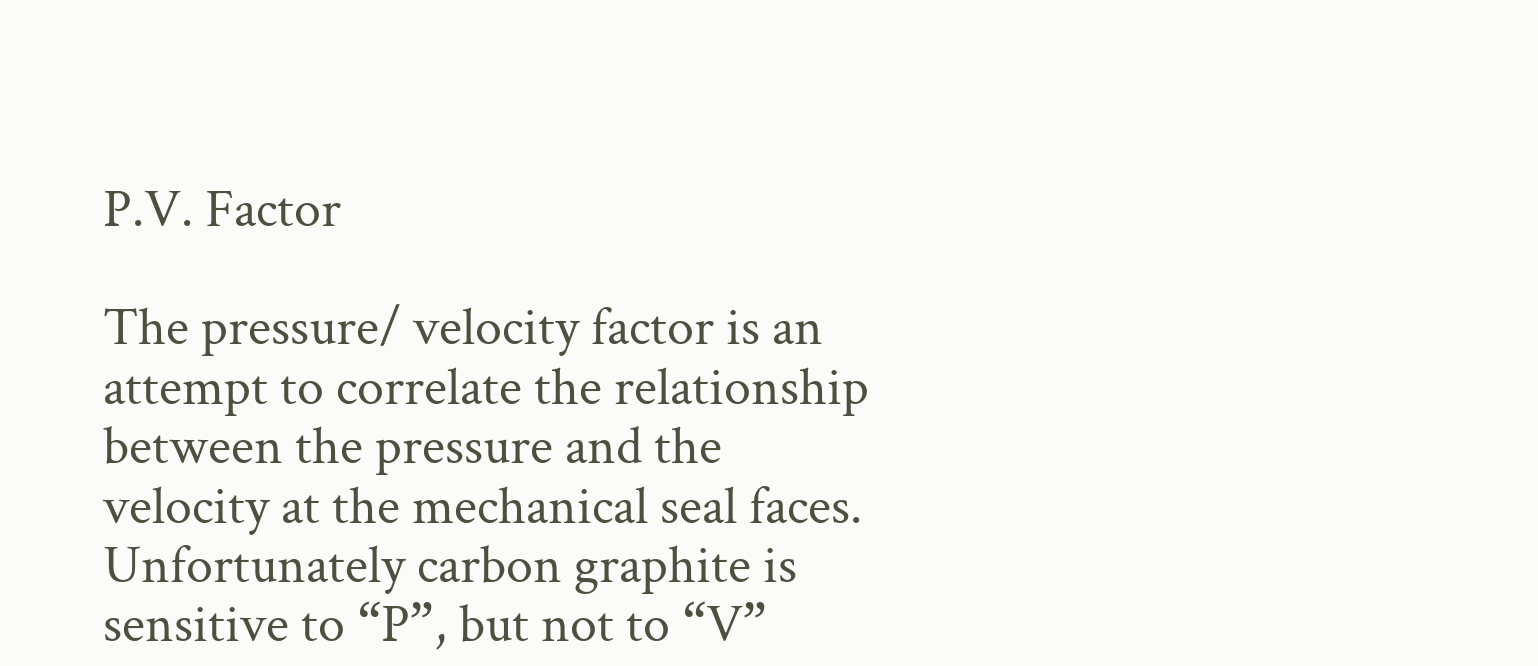P.V. Factor

The pressure/ velocity factor is an attempt to correlate the relationship between the pressure and the velocity at the mechanical seal faces. Unfortunately carbon graphite is sensitive to “P”, but not to “V”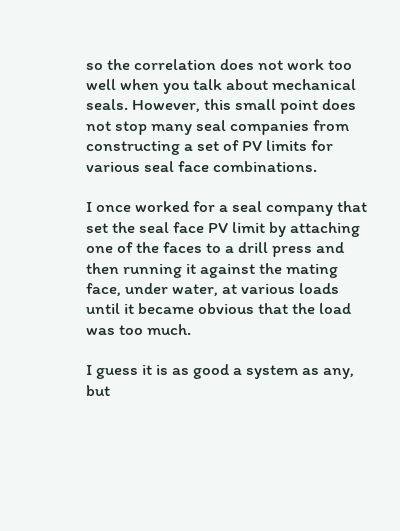so the correlation does not work too well when you talk about mechanical seals. However, this small point does not stop many seal companies from constructing a set of PV limits for various seal face combinations.

I once worked for a seal company that set the seal face PV limit by attaching one of the faces to a drill press and then running it against the mating face, under water, at various loads until it became obvious that the load was too much.

I guess it is as good a system as any, but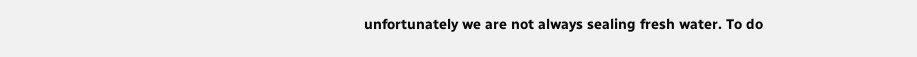unfortunately we are not always sealing fresh water. To do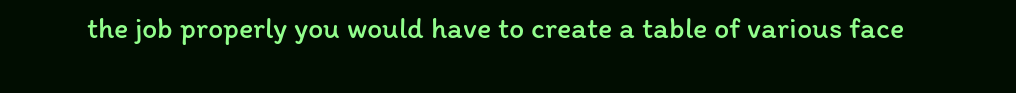the job properly you would have to create a table of various face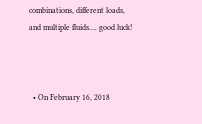combinations, different loads, and multiple fluids…. good luck!



  • On February 16, 2018